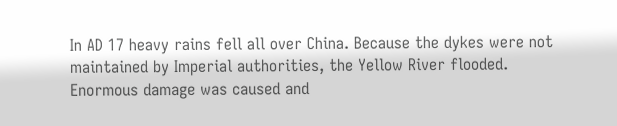In AD 17 heavy rains fell all over China. Because the dykes were not maintained by Imperial authorities, the Yellow River flooded. Enormous damage was caused and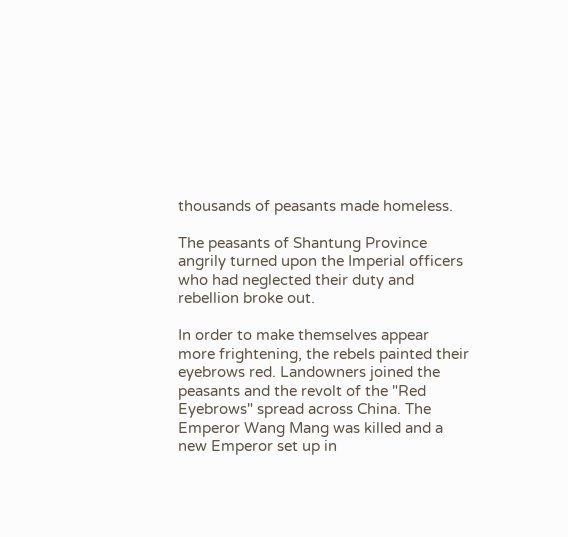thousands of peasants made homeless.

The peasants of Shantung Province angrily turned upon the Imperial officers who had neglected their duty and rebellion broke out.

In order to make themselves appear more frightening, the rebels painted their eyebrows red. Landowners joined the peasants and the revolt of the "Red Eyebrows" spread across China. The Emperor Wang Mang was killed and a new Emperor set up in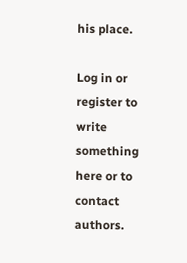his place.

Log in or register to write something here or to contact authors.